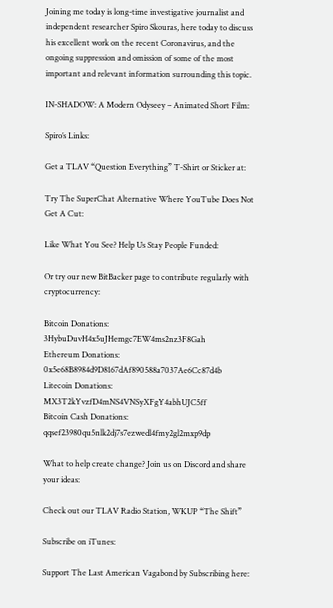Joining me today is long-time investigative journalist and independent researcher Spiro Skouras, here today to discuss his excellent work on the recent Coronavirus, and the ongoing suppression and omission of some of the most important and relevant information surrounding this topic.

IN-SHADOW: A Modern Odyseey – Animated Short Film:

Spiro’s Links:

Get a TLAV “Question Everything” T-Shirt or Sticker at:

Try The SuperChat Alternative Where YouTube Does Not Get A Cut:

Like What You See? Help Us Stay People Funded:

Or try our new BitBacker page to contribute regularly with cryptocurrency:

Bitcoin Donations: 3HybuDuvH4x5uJHemgc7EW4ms2nz3F8Gah
Ethereum Donations: 0x5e68B8984d9D8167dAf890588a7037Ae6Cc87d4b
Litecoin Donations: MX3T2kYvzfD4mNS4VNSyXFgY4abhUJC5ff
Bitcoin Cash Donations: qqsef23980qu5nlk2dj7s7ezwedl4fmy2gl2mxp9dp

What to help create change? Join us on Discord and share your ideas:

Check out our TLAV Radio Station, WKUP “The Shift”

Subscribe on iTunes:

Support The Last American Vagabond by Subscribing here: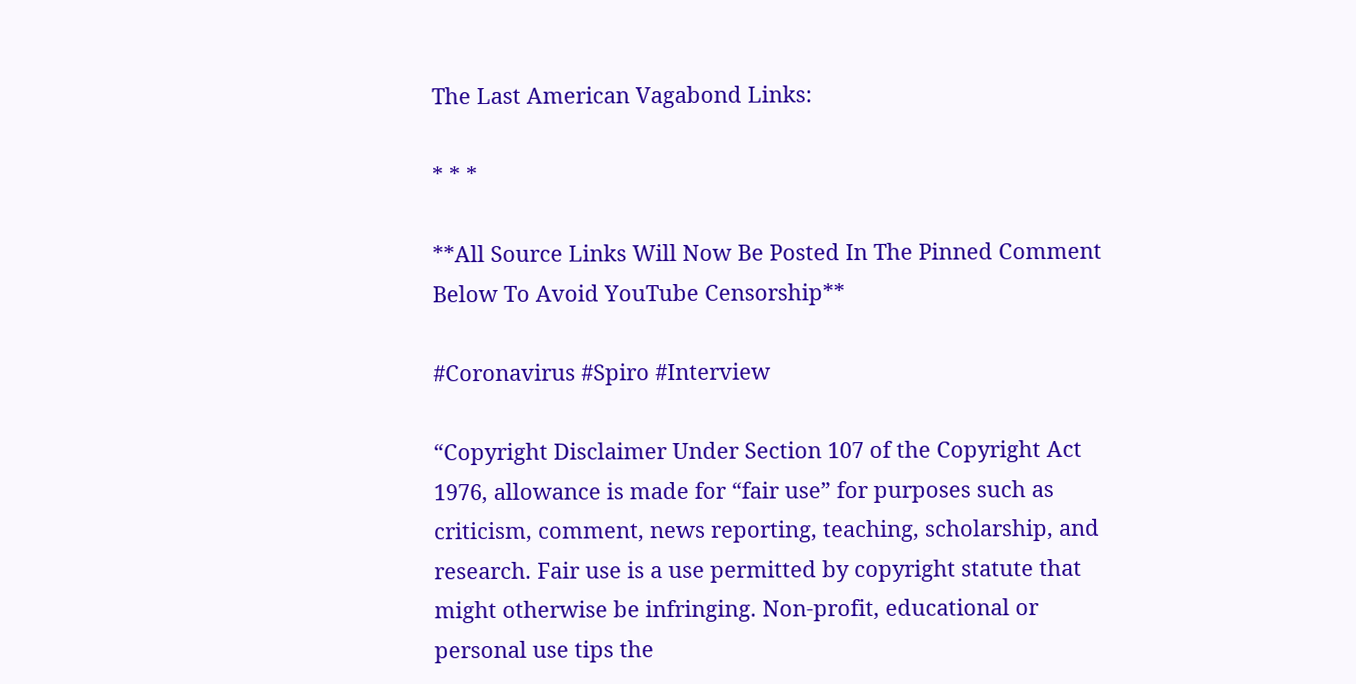The Last American Vagabond Links:

* * *

**All Source Links Will Now Be Posted In The Pinned Comment Below To Avoid YouTube Censorship**

#Coronavirus #Spiro #Interview

“Copyright Disclaimer Under Section 107 of the Copyright Act 1976, allowance is made for “fair use” for purposes such as criticism, comment, news reporting, teaching, scholarship, and research. Fair use is a use permitted by copyright statute that might otherwise be infringing. Non-profit, educational or personal use tips the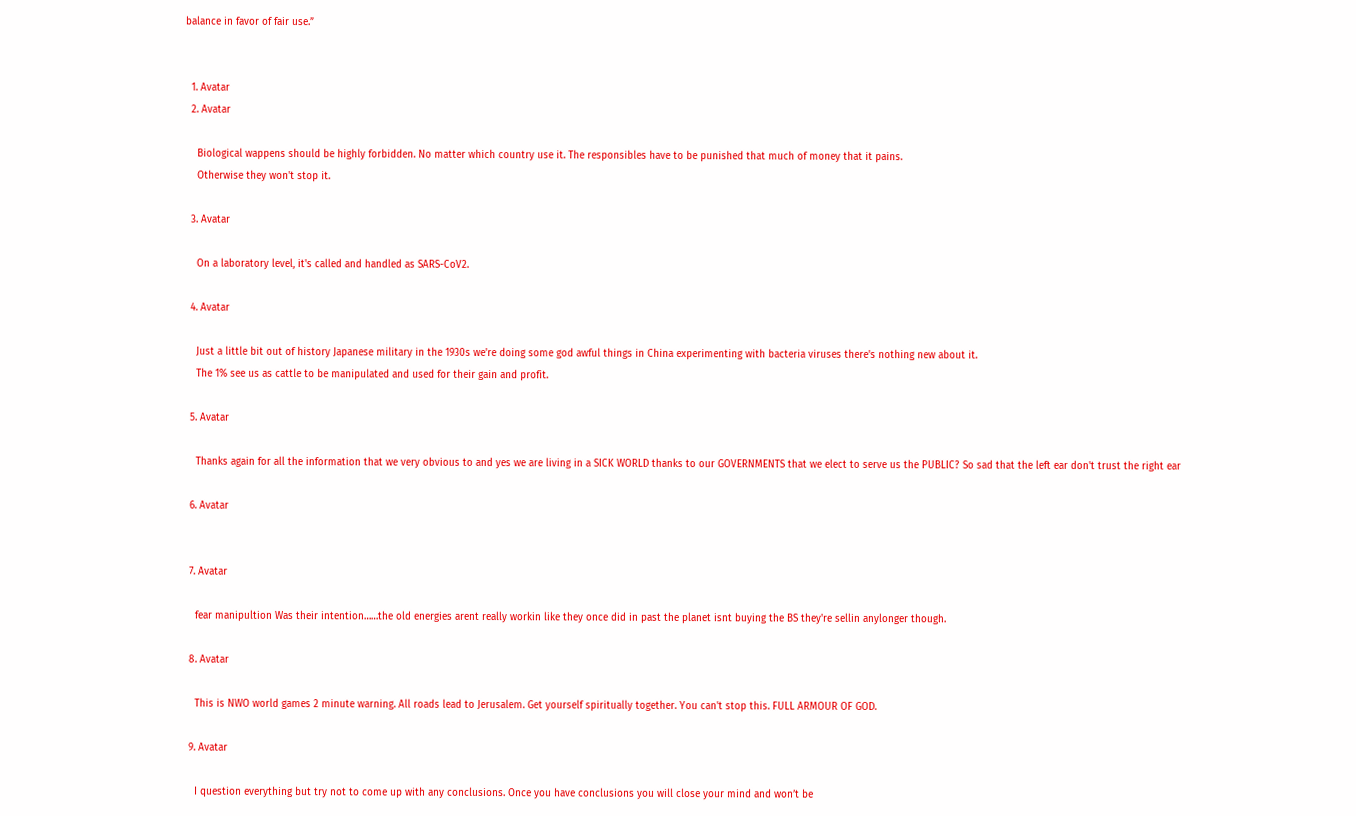balance in favor of fair use.”


  1. Avatar
  2. Avatar

    Biological wappens should be highly forbidden. No matter which country use it. The responsibles have to be punished that much of money that it pains.
    Otherwise they won't stop it.

  3. Avatar

    On a laboratory level, it's called and handled as SARS-CoV2.

  4. Avatar

    Just a little bit out of history Japanese military in the 1930s we're doing some god awful things in China experimenting with bacteria viruses there's nothing new about it.
    The 1% see us as cattle to be manipulated and used for their gain and profit.

  5. Avatar

    Thanks again for all the information that we very obvious to and yes we are living in a SICK WORLD thanks to our GOVERNMENTS that we elect to serve us the PUBLIC? So sad that the left ear don't trust the right ear

  6. Avatar


  7. Avatar

    fear manipultion Was their intention……the old energies arent really workin like they once did in past the planet isnt buying the BS they're sellin anylonger though.

  8. Avatar

    This is NWO world games 2 minute warning. All roads lead to Jerusalem. Get yourself spiritually together. You can't stop this. FULL ARMOUR OF GOD.

  9. Avatar

    I question everything but try not to come up with any conclusions. Once you have conclusions you will close your mind and won’t be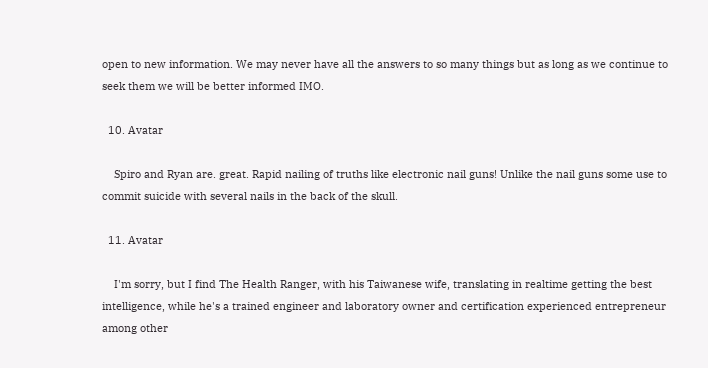open to new information. We may never have all the answers to so many things but as long as we continue to seek them we will be better informed IMO.

  10. Avatar

    Spiro and Ryan are. great. Rapid nailing of truths like electronic nail guns! Unlike the nail guns some use to commit suicide with several nails in the back of the skull.

  11. Avatar

    I'm sorry, but I find The Health Ranger, with his Taiwanese wife, translating in realtime getting the best intelligence, while he's a trained engineer and laboratory owner and certification experienced entrepreneur among other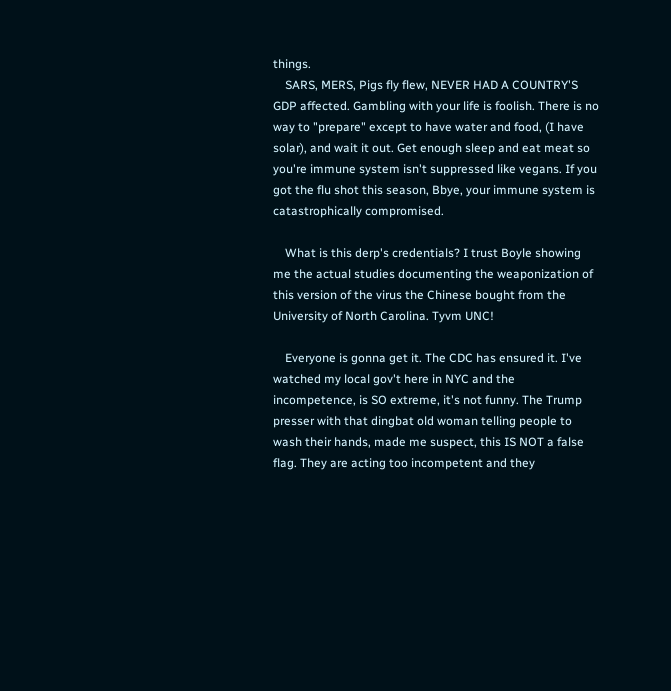things.
    SARS, MERS, Pigs fly flew, NEVER HAD A COUNTRY'S GDP affected. Gambling with your life is foolish. There is no way to "prepare" except to have water and food, (I have solar), and wait it out. Get enough sleep and eat meat so you're immune system isn't suppressed like vegans. If you got the flu shot this season, Bbye, your immune system is catastrophically compromised.

    What is this derp's credentials? I trust Boyle showing me the actual studies documenting the weaponization of this version of the virus the Chinese bought from the University of North Carolina. Tyvm UNC!

    Everyone is gonna get it. The CDC has ensured it. I've watched my local gov't here in NYC and the incompetence, is SO extreme, it's not funny. The Trump presser with that dingbat old woman telling people to wash their hands, made me suspect, this IS NOT a false flag. They are acting too incompetent and they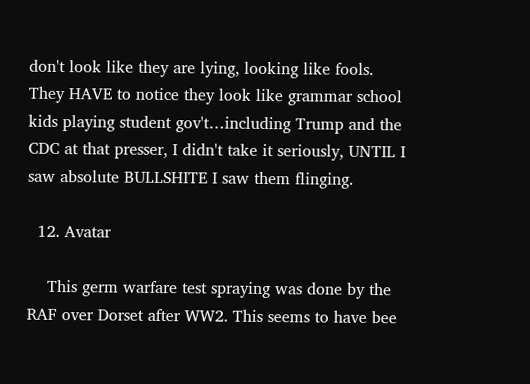don't look like they are lying, looking like fools. They HAVE to notice they look like grammar school kids playing student gov't…including Trump and the CDC at that presser, I didn't take it seriously, UNTIL I saw absolute BULLSHITE I saw them flinging.

  12. Avatar

    This germ warfare test spraying was done by the RAF over Dorset after WW2. This seems to have bee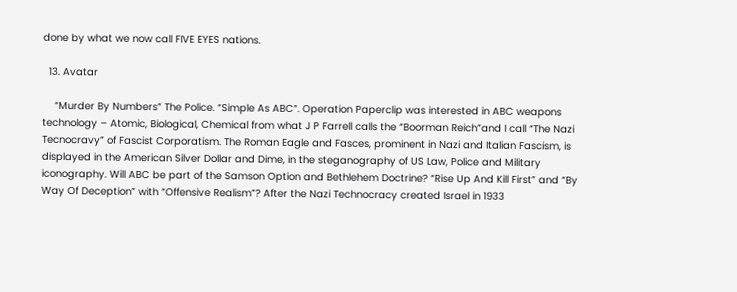done by what we now call FIVE EYES nations.

  13. Avatar

    “Murder By Numbers” The Police. “Simple As ABC”. Operation Paperclip was interested in ABC weapons technology – Atomic, Biological, Chemical from what J P Farrell calls the “Boorman Reich”and I call “The Nazi Tecnocravy” of Fascist Corporatism. The Roman Eagle and Fasces, prominent in Nazi and Italian Fascism, is displayed in the American Silver Dollar and Dime, in the steganography of US Law, Police and Military iconography. Will ABC be part of the Samson Option and Bethlehem Doctrine? “Rise Up And Kill First” and “By Way Of Deception” with “Offensive Realism”? After the Nazi Technocracy created Israel in 1933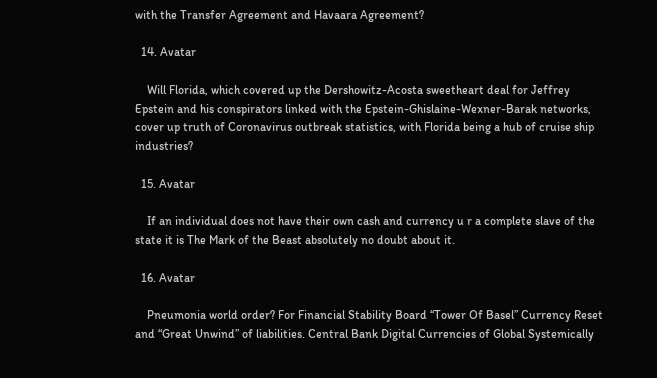with the Transfer Agreement and Havaara Agreement?

  14. Avatar

    Will Florida, which covered up the Dershowitz-Acosta sweetheart deal for Jeffrey Epstein and his conspirators linked with the Epstein-Ghislaine-Wexner-Barak networks, cover up truth of Coronavirus outbreak statistics, with Florida being a hub of cruise ship industries?

  15. Avatar

    If an individual does not have their own cash and currency u r a complete slave of the state it is The Mark of the Beast absolutely no doubt about it.

  16. Avatar

    Pneumonia world order? For Financial Stability Board “Tower Of Basel” Currency Reset and “Great Unwind” of liabilities. Central Bank Digital Currencies of Global Systemically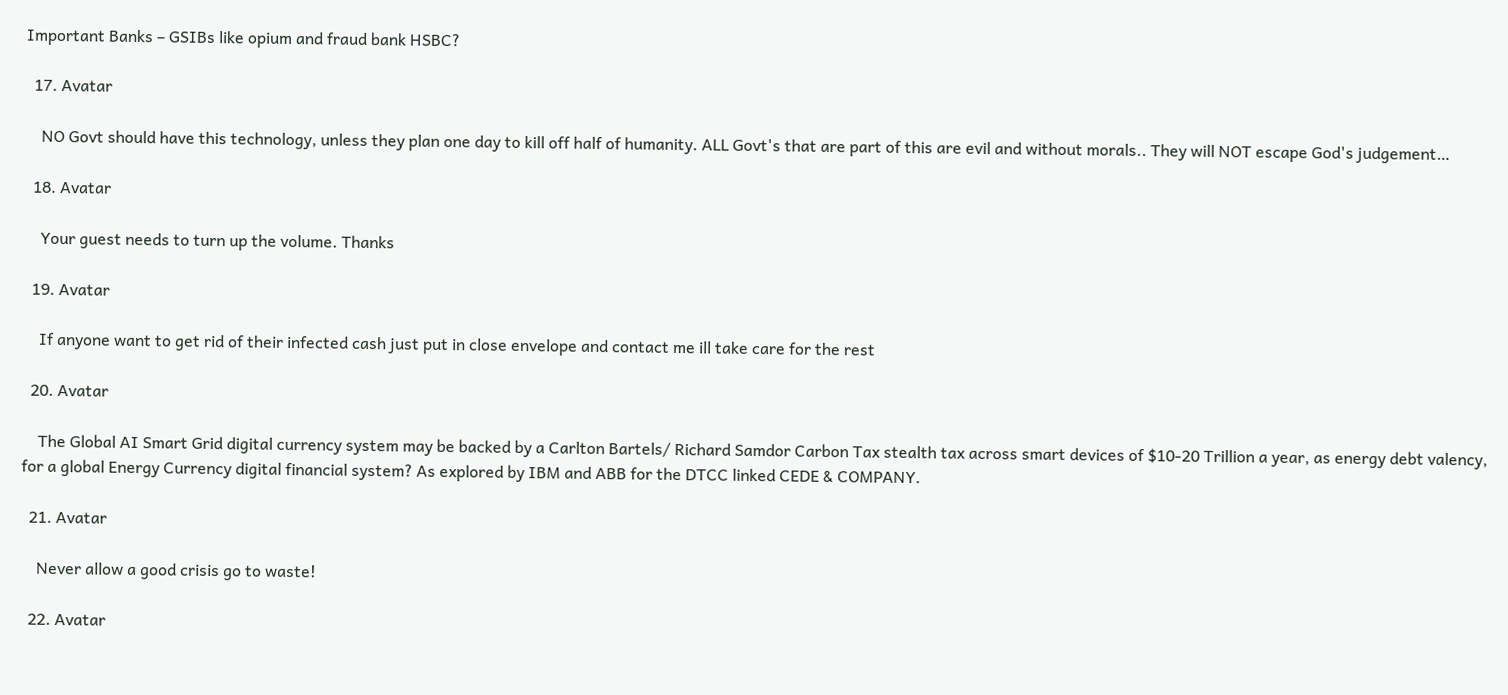Important Banks – GSIBs like opium and fraud bank HSBC?

  17. Avatar

    NO Govt should have this technology, unless they plan one day to kill off half of humanity. ALL Govt's that are part of this are evil and without morals.. They will NOT escape God's judgement…

  18. Avatar

    Your guest needs to turn up the volume. Thanks

  19. Avatar

    If anyone want to get rid of their infected cash just put in close envelope and contact me ill take care for the rest

  20. Avatar

    The Global AI Smart Grid digital currency system may be backed by a Carlton Bartels/ Richard Samdor Carbon Tax stealth tax across smart devices of $10-20 Trillion a year, as energy debt valency, for a global Energy Currency digital financial system? As explored by IBM and ABB for the DTCC linked CEDE & COMPANY.

  21. Avatar

    Never allow a good crisis go to waste!

  22. Avatar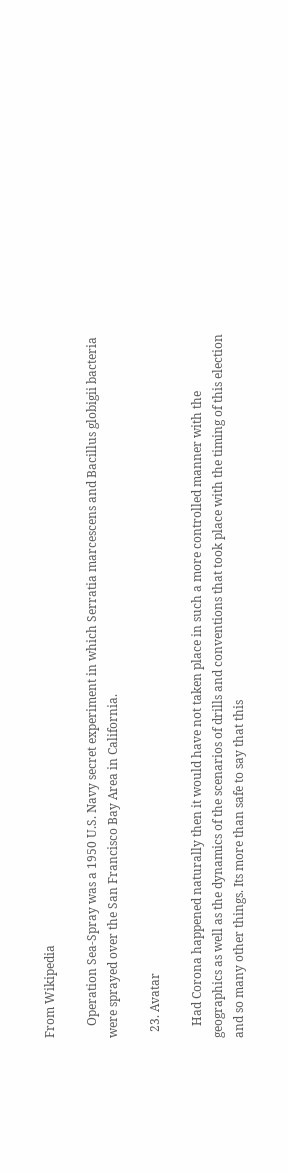From Wikipedia

    Operation Sea-Spray was a 1950 U.S. Navy secret experiment in which Serratia marcescens and Bacillus globigii bacteria were sprayed over the San Francisco Bay Area in California.

  23. Avatar

    Had Corona happened naturally then it would have not taken place in such a more controlled manner with the geographics as well as the dynamics of the scenarios of drills and conventions that took place with the timing of this election and so many other things. Its more than safe to say that this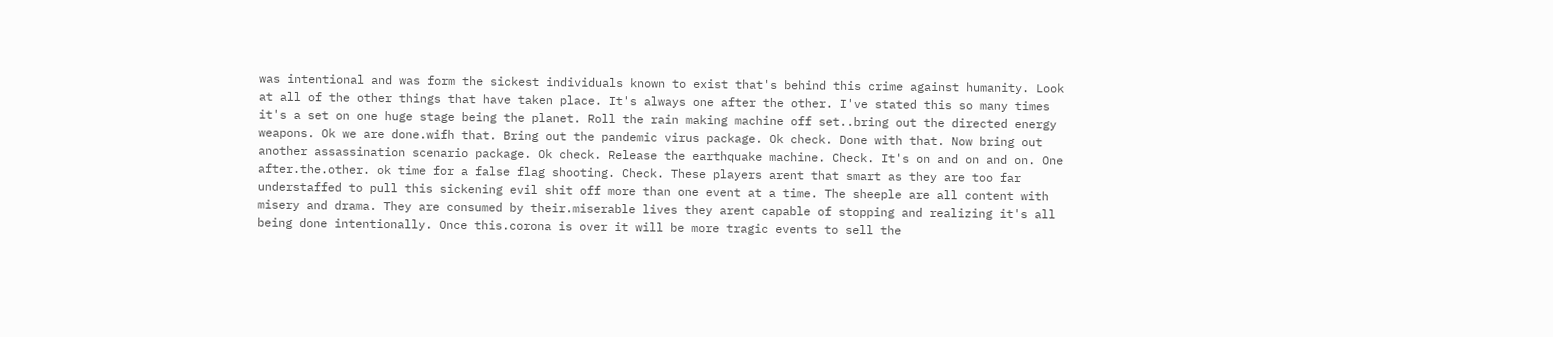was intentional and was form the sickest individuals known to exist that's behind this crime against humanity. Look at all of the other things that have taken place. It's always one after the other. I've stated this so many times it's a set on one huge stage being the planet. Roll the rain making machine off set..bring out the directed energy weapons. Ok we are done.wifh that. Bring out the pandemic virus package. Ok check. Done with that. Now bring out another assassination scenario package. Ok check. Release the earthquake machine. Check. It's on and on and on. One after.the.other. ok time for a false flag shooting. Check. These players arent that smart as they are too far understaffed to pull this sickening evil shit off more than one event at a time. The sheeple are all content with misery and drama. They are consumed by their.miserable lives they arent capable of stopping and realizing it's all being done intentionally. Once this.corona is over it will be more tragic events to sell the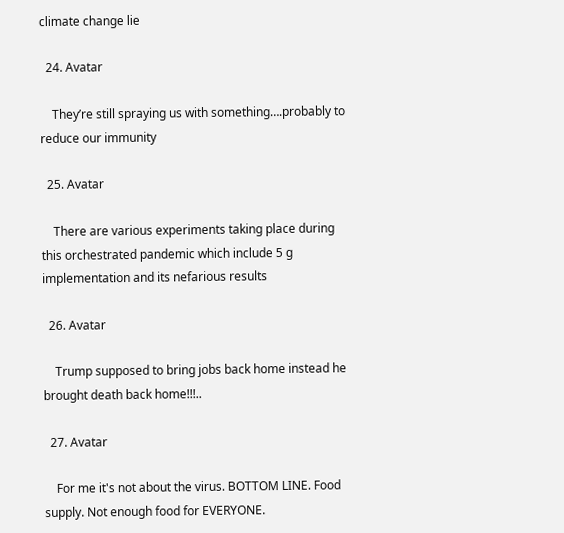climate change lie

  24. Avatar

    They’re still spraying us with something….probably to reduce our immunity

  25. Avatar

    There are various experiments taking place during this orchestrated pandemic which include 5 g implementation and its nefarious results

  26. Avatar

    Trump supposed to bring jobs back home instead he brought death back home!!!..

  27. Avatar

    For me it's not about the virus. BOTTOM LINE. Food supply. Not enough food for EVERYONE.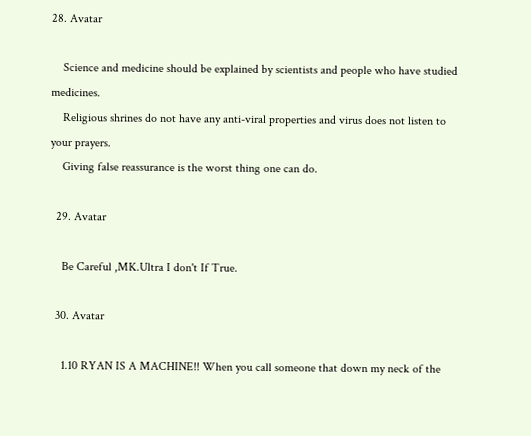28. Avatar

    Science and medicine should be explained by scientists and people who have studied medicines.
    Religious shrines do not have any anti-viral properties and virus does not listen to your prayers.
    Giving false reassurance is the worst thing one can do.

  29. Avatar

    Be Careful ,MK.Ultra I don't If True.

  30. Avatar

    1.10 RYAN IS A MACHINE!! When you call someone that down my neck of the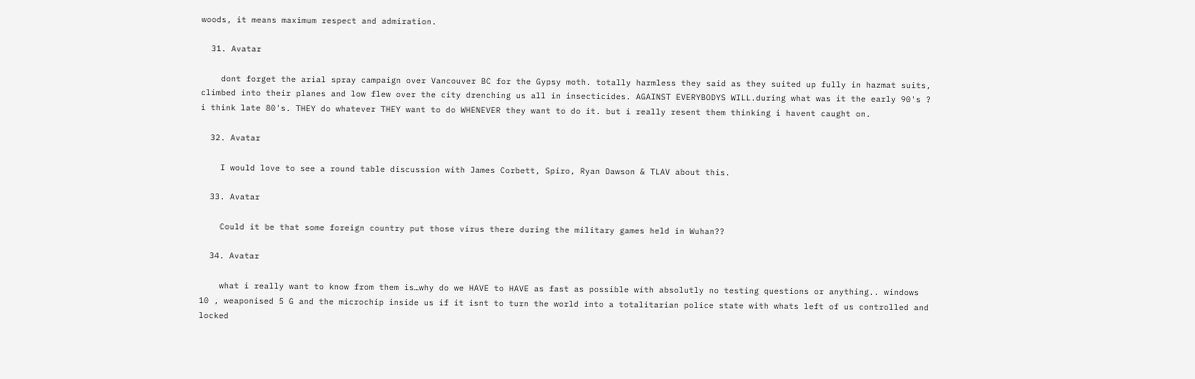woods, it means maximum respect and admiration.

  31. Avatar

    dont forget the arial spray campaign over Vancouver BC for the Gypsy moth. totally harmless they said as they suited up fully in hazmat suits, climbed into their planes and low flew over the city drenching us all in insecticides. AGAINST EVERYBODYS WILL.during what was it the early 90's ? i think late 80's. THEY do whatever THEY want to do WHENEVER they want to do it. but i really resent them thinking i havent caught on.

  32. Avatar

    I would love to see a round table discussion with James Corbett, Spiro, Ryan Dawson & TLAV about this.

  33. Avatar

    Could it be that some foreign country put those virus there during the military games held in Wuhan??

  34. Avatar

    what i really want to know from them is…why do we HAVE to HAVE as fast as possible with absolutly no testing questions or anything.. windows 10 , weaponised 5 G and the microchip inside us if it isnt to turn the world into a totalitarian police state with whats left of us controlled and locked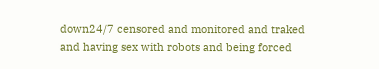down24/7 censored and monitored and traked and having sex with robots and being forced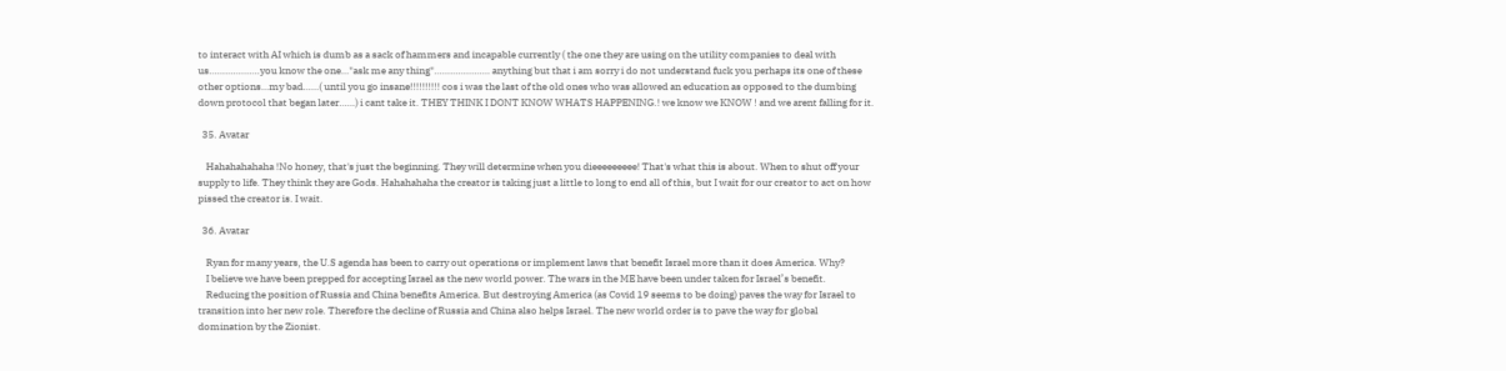to interact with AI which is dumb as a sack of hammers and incapable currently ( the one they are using on the utility companies to deal with us……………….you know the one…"ask me any thing"………………… anything but that i am sorry i do not understand fuck you perhaps its one of these other options…my bad……( until you go insane!!!!!!!!!! cos i was the last of the old ones who was allowed an education as opposed to the dumbing down protocol that began later……) i cant take it. THEY THINK I DONT KNOW WHATS HAPPENING.! we know we KNOW ! and we arent falling for it.

  35. Avatar

    Hahahahahaha !No honey, that's just the beginning. They will determine when you dieeeeeeeee! That's what this is about. When to shut off your supply to life. They think they are Gods. Hahahahaha the creator is taking just a little to long to end all of this, but I wait for our creator to act on how pissed the creator is. I wait.

  36. Avatar

    Ryan for many years, the U.S agenda has been to carry out operations or implement laws that benefit Israel more than it does America. Why?
    I believe we have been prepped for accepting Israel as the new world power. The wars in the ME have been under taken for Israel’s benefit.
    Reducing the position of Russia and China benefits America. But destroying America (as Covid 19 seems to be doing) paves the way for Israel to transition into her new role. Therefore the decline of Russia and China also helps Israel. The new world order is to pave the way for global domination by the Zionist.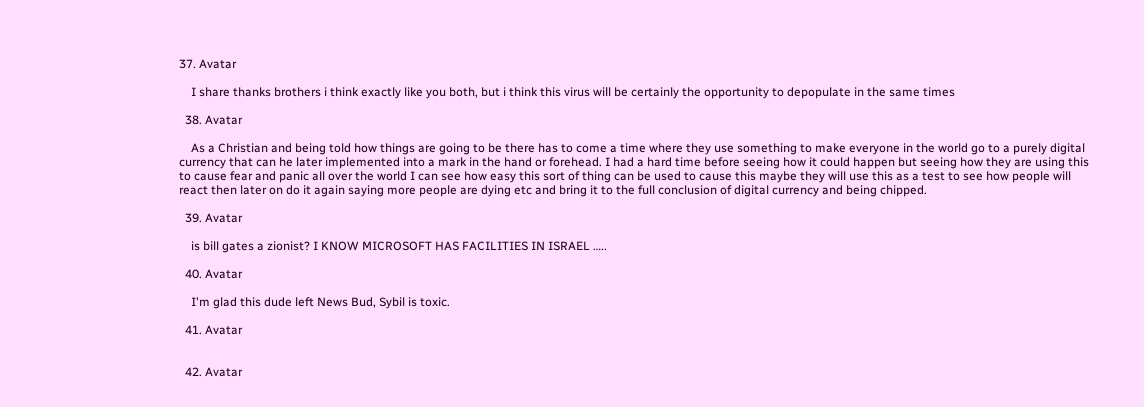37. Avatar

    I share thanks brothers i think exactly like you both, but i think this virus will be certainly the opportunity to depopulate in the same times

  38. Avatar

    As a Christian and being told how things are going to be there has to come a time where they use something to make everyone in the world go to a purely digital currency that can he later implemented into a mark in the hand or forehead. I had a hard time before seeing how it could happen but seeing how they are using this to cause fear and panic all over the world I can see how easy this sort of thing can be used to cause this maybe they will use this as a test to see how people will react then later on do it again saying more people are dying etc and bring it to the full conclusion of digital currency and being chipped.

  39. Avatar

    is bill gates a zionist? I KNOW MICROSOFT HAS FACILITIES IN ISRAEL …..

  40. Avatar

    I'm glad this dude left News Bud, Sybil is toxic.

  41. Avatar


  42. Avatar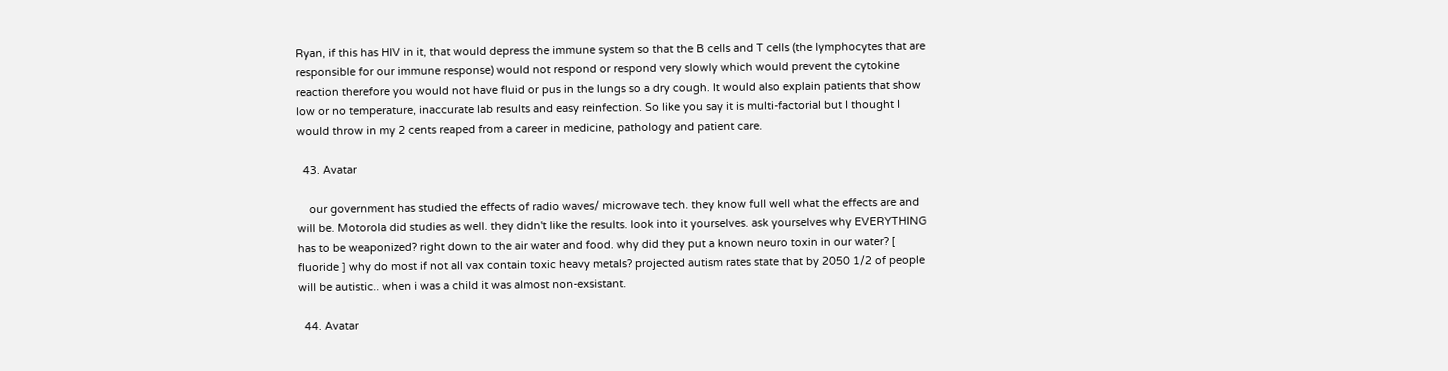Ryan, if this has HIV in it, that would depress the immune system so that the B cells and T cells (the lymphocytes that are responsible for our immune response) would not respond or respond very slowly which would prevent the cytokine reaction therefore you would not have fluid or pus in the lungs so a dry cough. It would also explain patients that show low or no temperature, inaccurate lab results and easy reinfection. So like you say it is multi-factorial but I thought I would throw in my 2 cents reaped from a career in medicine, pathology and patient care.

  43. Avatar

    our government has studied the effects of radio waves/ microwave tech. they know full well what the effects are and will be. Motorola did studies as well. they didn't like the results. look into it yourselves. ask yourselves why EVERYTHING has to be weaponized? right down to the air water and food. why did they put a known neuro toxin in our water? [ fluoride ] why do most if not all vax contain toxic heavy metals? projected autism rates state that by 2050 1/2 of people will be autistic.. when i was a child it was almost non-exsistant.

  44. Avatar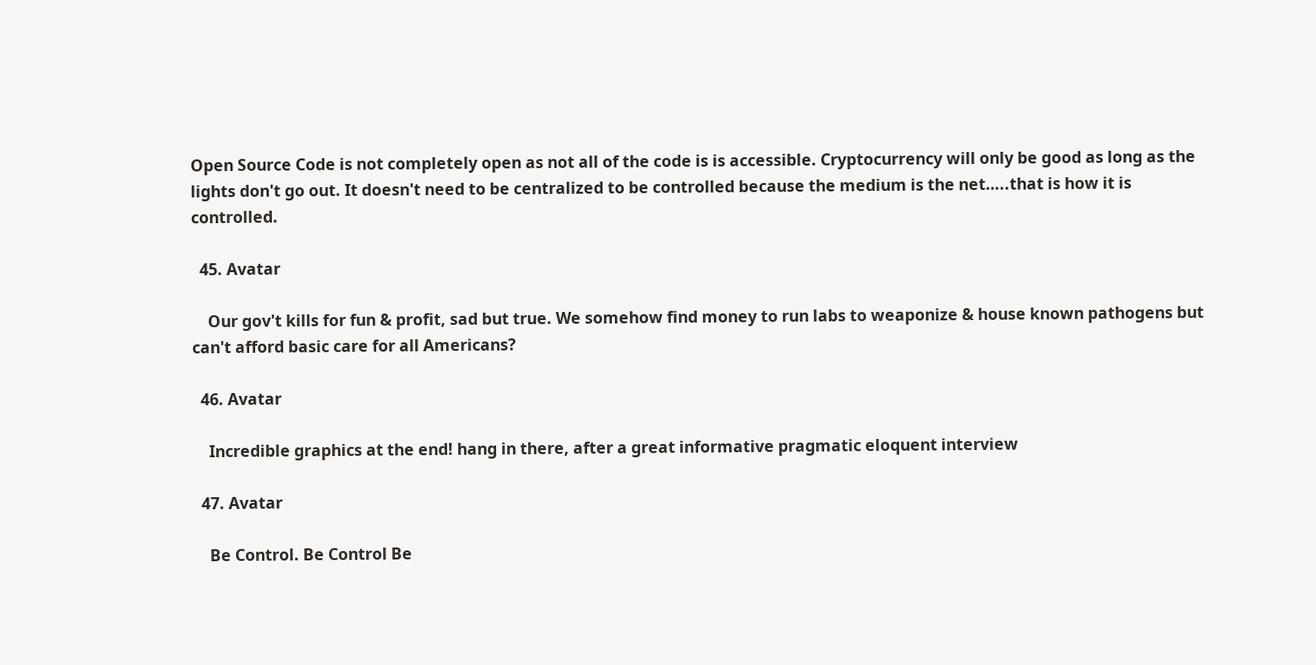Open Source Code is not completely open as not all of the code is is accessible. Cryptocurrency will only be good as long as the lights don't go out. It doesn't need to be centralized to be controlled because the medium is the net…..that is how it is controlled.

  45. Avatar

    Our gov't kills for fun & profit, sad but true. We somehow find money to run labs to weaponize & house known pathogens but can't afford basic care for all Americans?

  46. Avatar

    Incredible graphics at the end! hang in there, after a great informative pragmatic eloquent interview

  47. Avatar

    Be Control. Be Control Be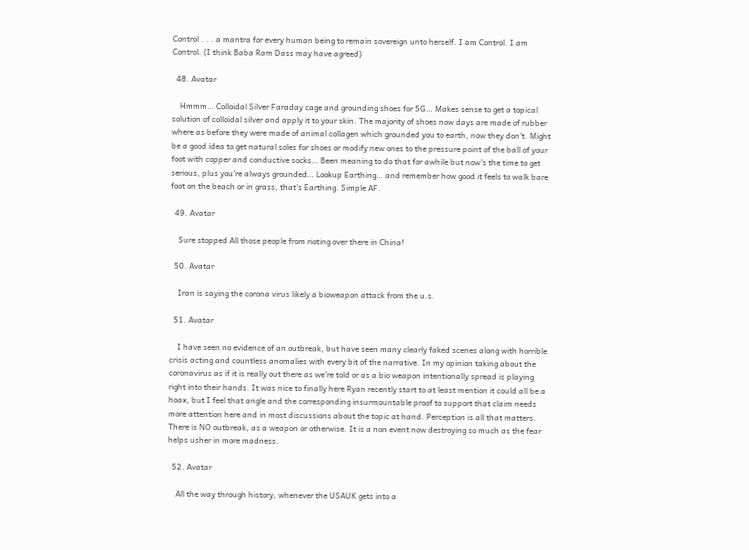Control . . . a mantra for every human being to remain sovereign unto herself. I am Control. I am Control. (I think Baba Ram Dass may have agreed)

  48. Avatar

    Hmmm… Colloidal Silver Faraday cage and grounding shoes for 5G… Makes sense to get a topical solution of colloidal silver and apply it to your skin. The majority of shoes now days are made of rubber where as before they were made of animal collagen which grounded you to earth, now they don't. Might be a good idea to get natural soles for shoes or modify new ones to the pressure point of the ball of your foot with copper and conductive socks… Been meaning to do that for awhile but now's the time to get serious, plus you're always grounded… Lookup Earthing… and remember how good it feels to walk bare foot on the beach or in grass, that's Earthing. Simple AF.

  49. Avatar

    Sure stopped All those people from rioting over there in China!

  50. Avatar

    Iran is saying the corona virus likely a bioweapon attack from the u.s.

  51. Avatar

    I have seen no evidence of an outbreak, but have seen many clearly faked scenes along with horrible crisis acting and countless anomalies with every bit of the narrative. In my opinion taking about the coronavirus as if it is really out there as we’re told or as a bio weapon intentionally spread is playing right into their hands. It was nice to finally here Ryan recently start to at least mention it could all be a hoax, but I feel that angle and the corresponding insurmountable proof to support that claim needs more attention here and in most discussions about the topic at hand. Perception is all that matters. There is NO outbreak, as a weapon or otherwise. It is a non event now destroying so much as the fear helps usher in more madness.

  52. Avatar

    All the way through history, whenever the USAUK gets into a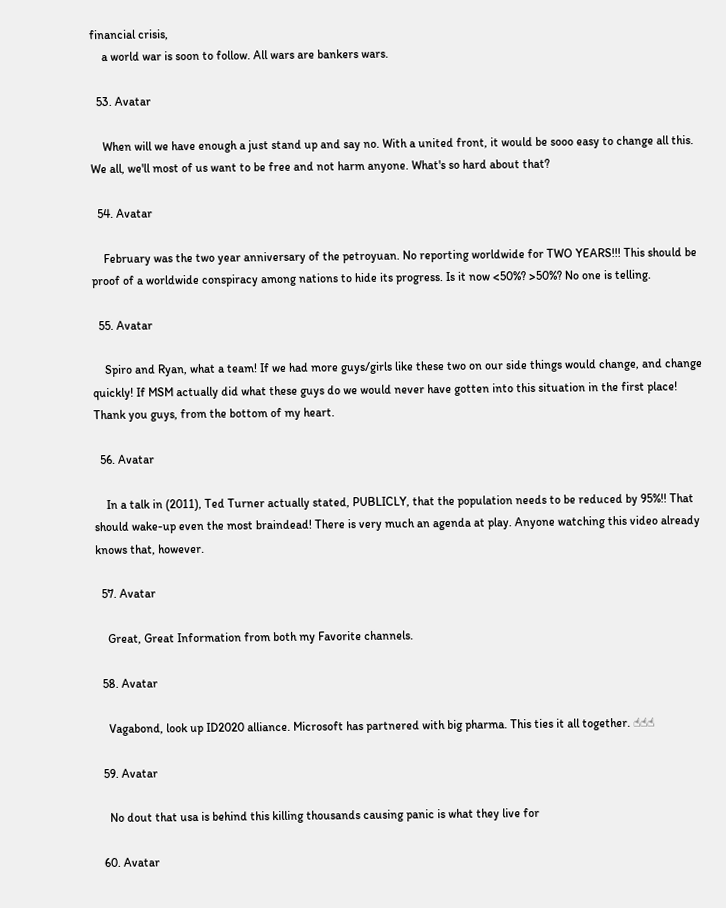financial crisis,
    a world war is soon to follow. All wars are bankers wars.

  53. Avatar

    When will we have enough a just stand up and say no. With a united front, it would be sooo easy to change all this. We all, we'll most of us want to be free and not harm anyone. What's so hard about that?

  54. Avatar

    February was the two year anniversary of the petroyuan. No reporting worldwide for TWO YEARS!!! This should be proof of a worldwide conspiracy among nations to hide its progress. Is it now <50%? >50%? No one is telling.

  55. Avatar

    Spiro and Ryan, what a team! If we had more guys/girls like these two on our side things would change, and change quickly! If MSM actually did what these guys do we would never have gotten into this situation in the first place! Thank you guys, from the bottom of my heart.

  56. Avatar

    In a talk in (2011), Ted Turner actually stated, PUBLICLY, that the population needs to be reduced by 95%!! That should wake-up even the most braindead! There is very much an agenda at play. Anyone watching this video already knows that, however.

  57. Avatar

    Great, Great Information from both my Favorite channels.

  58. Avatar

    Vagabond, look up ID2020 alliance. Microsoft has partnered with big pharma. This ties it all together. ☝☝☝

  59. Avatar

    No dout that usa is behind this killing thousands causing panic is what they live for

  60. Avatar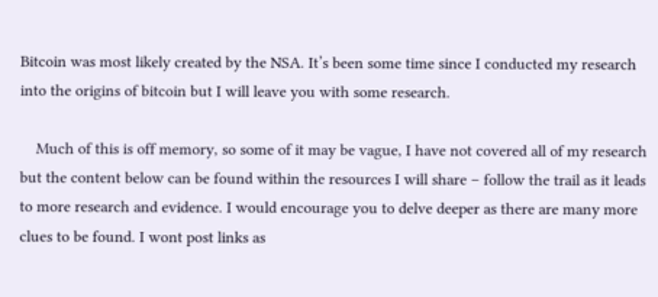Bitcoin was most likely created by the NSA. It’s been some time since I conducted my research into the origins of bitcoin but I will leave you with some research.

    Much of this is off memory, so some of it may be vague, I have not covered all of my research but the content below can be found within the resources I will share – follow the trail as it leads to more research and evidence. I would encourage you to delve deeper as there are many more clues to be found. I wont post links as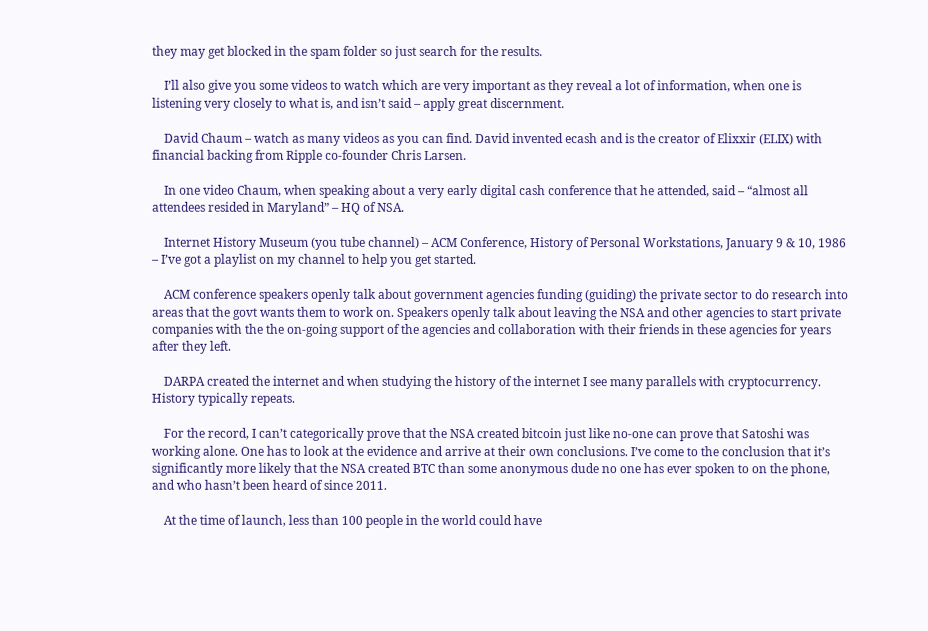they may get blocked in the spam folder so just search for the results.

    I’ll also give you some videos to watch which are very important as they reveal a lot of information, when one is listening very closely to what is, and isn’t said – apply great discernment.

    David Chaum – watch as many videos as you can find. David invented ecash and is the creator of Elixxir (ELIX) with financial backing from Ripple co-founder Chris Larsen.

    In one video Chaum, when speaking about a very early digital cash conference that he attended, said – “almost all attendees resided in Maryland” – HQ of NSA.

    Internet History Museum (you tube channel) – ACM Conference, History of Personal Workstations, January 9 & 10, 1986 – I’ve got a playlist on my channel to help you get started.

    ACM conference speakers openly talk about government agencies funding (guiding) the private sector to do research into areas that the govt wants them to work on. Speakers openly talk about leaving the NSA and other agencies to start private companies with the the on-going support of the agencies and collaboration with their friends in these agencies for years after they left.

    DARPA created the internet and when studying the history of the internet I see many parallels with cryptocurrency. History typically repeats.

    For the record, I can’t categorically prove that the NSA created bitcoin just like no-one can prove that Satoshi was working alone. One has to look at the evidence and arrive at their own conclusions. I’ve come to the conclusion that it’s significantly more likely that the NSA created BTC than some anonymous dude no one has ever spoken to on the phone, and who hasn’t been heard of since 2011.

    At the time of launch, less than 100 people in the world could have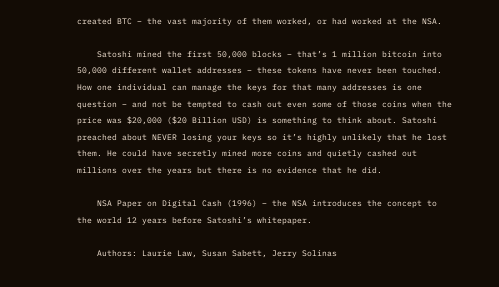created BTC – the vast majority of them worked, or had worked at the NSA.

    Satoshi mined the first 50,000 blocks – that’s 1 million bitcoin into 50,000 different wallet addresses – these tokens have never been touched. How one individual can manage the keys for that many addresses is one question – and not be tempted to cash out even some of those coins when the price was $20,000 ($20 Billion USD) is something to think about. Satoshi preached about NEVER losing your keys so it’s highly unlikely that he lost them. He could have secretly mined more coins and quietly cashed out millions over the years but there is no evidence that he did.

    NSA Paper on Digital Cash (1996) – the NSA introduces the concept to the world 12 years before Satoshi’s whitepaper.

    Authors: Laurie Law, Susan Sabett, Jerry Solinas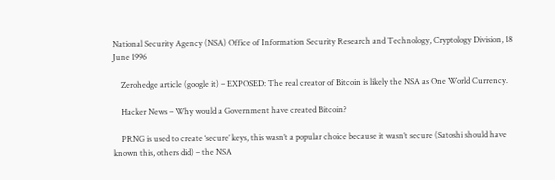National Security Agency (NSA) Office of Information Security Research and Technology, Cryptology Division, 18 June 1996

    Zerohedge article (google it) – EXPOSED: The real creator of Bitcoin is likely the NSA as One World Currency.

    Hacker News – Why would a Government have created Bitcoin?

    PRNG is used to create ‘secure’ keys, this wasn’t a popular choice because it wasn’t secure (Satoshi should have known this, others did) – the NSA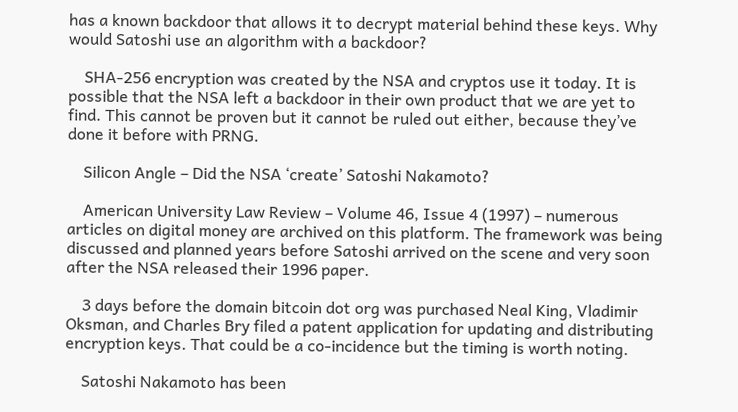has a known backdoor that allows it to decrypt material behind these keys. Why would Satoshi use an algorithm with a backdoor?

    SHA-256 encryption was created by the NSA and cryptos use it today. It is possible that the NSA left a backdoor in their own product that we are yet to find. This cannot be proven but it cannot be ruled out either, because they’ve done it before with PRNG.

    Silicon Angle – Did the NSA ‘create’ Satoshi Nakamoto?

    American University Law Review – Volume 46, Issue 4 (1997) – numerous articles on digital money are archived on this platform. The framework was being discussed and planned years before Satoshi arrived on the scene and very soon after the NSA released their 1996 paper.

    3 days before the domain bitcoin dot org was purchased Neal King, Vladimir Oksman, and Charles Bry filed a patent application for updating and distributing encryption keys. That could be a co-incidence but the timing is worth noting.

    Satoshi Nakamoto has been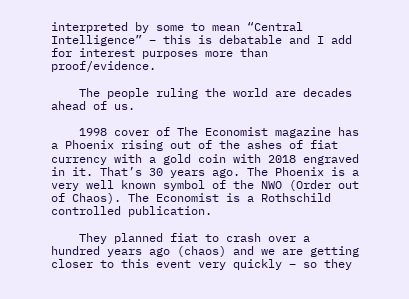interpreted by some to mean “Central Intelligence” – this is debatable and I add for interest purposes more than proof/evidence.

    The people ruling the world are decades ahead of us.

    1998 cover of The Economist magazine has a Phoenix rising out of the ashes of fiat currency with a gold coin with 2018 engraved in it. That’s 30 years ago. The Phoenix is a very well known symbol of the NWO (Order out of Chaos). The Economist is a Rothschild controlled publication.

    They planned fiat to crash over a hundred years ago (chaos) and we are getting closer to this event very quickly – so they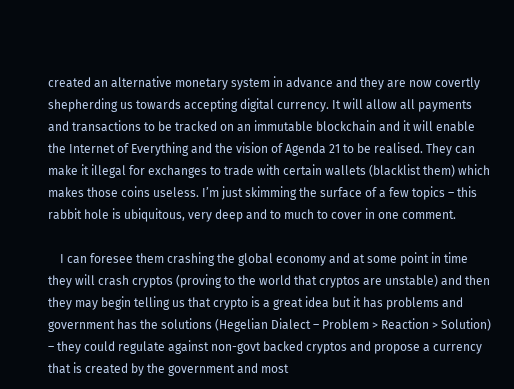created an alternative monetary system in advance and they are now covertly shepherding us towards accepting digital currency. It will allow all payments and transactions to be tracked on an immutable blockchain and it will enable the Internet of Everything and the vision of Agenda 21 to be realised. They can make it illegal for exchanges to trade with certain wallets (blacklist them) which makes those coins useless. I’m just skimming the surface of a few topics – this rabbit hole is ubiquitous, very deep and to much to cover in one comment.

    I can foresee them crashing the global economy and at some point in time they will crash cryptos (proving to the world that cryptos are unstable) and then they may begin telling us that crypto is a great idea but it has problems and government has the solutions (Hegelian Dialect – Problem > Reaction > Solution) – they could regulate against non-govt backed cryptos and propose a currency that is created by the government and most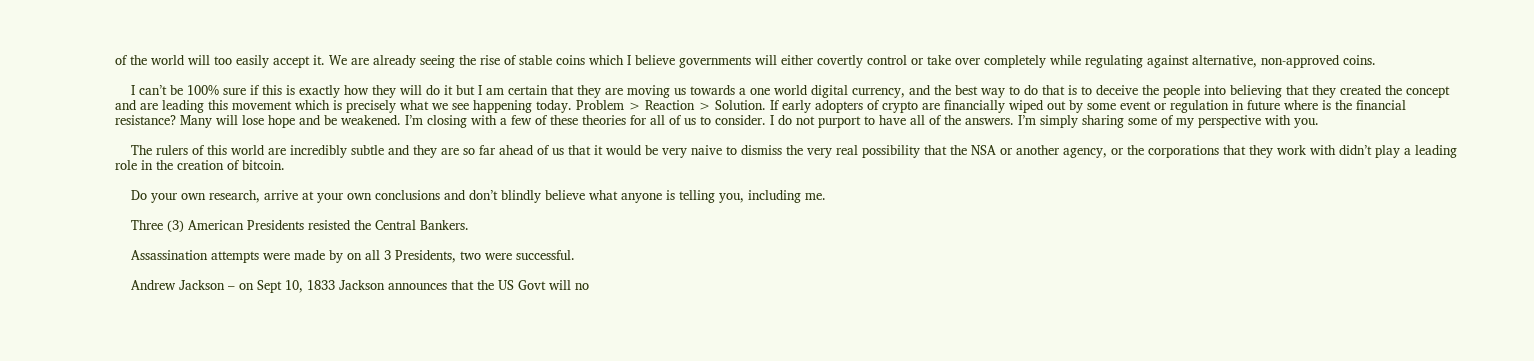of the world will too easily accept it. We are already seeing the rise of stable coins which I believe governments will either covertly control or take over completely while regulating against alternative, non-approved coins.

    I can’t be 100% sure if this is exactly how they will do it but I am certain that they are moving us towards a one world digital currency, and the best way to do that is to deceive the people into believing that they created the concept and are leading this movement which is precisely what we see happening today. Problem > Reaction > Solution. If early adopters of crypto are financially wiped out by some event or regulation in future where is the financial resistance? Many will lose hope and be weakened. I’m closing with a few of these theories for all of us to consider. I do not purport to have all of the answers. I’m simply sharing some of my perspective with you.

    The rulers of this world are incredibly subtle and they are so far ahead of us that it would be very naive to dismiss the very real possibility that the NSA or another agency, or the corporations that they work with didn’t play a leading role in the creation of bitcoin.

    Do your own research, arrive at your own conclusions and don’t blindly believe what anyone is telling you, including me.

    Three (3) American Presidents resisted the Central Bankers.

    Assassination attempts were made by on all 3 Presidents, two were successful.

    Andrew Jackson – on Sept 10, 1833 Jackson announces that the US Govt will no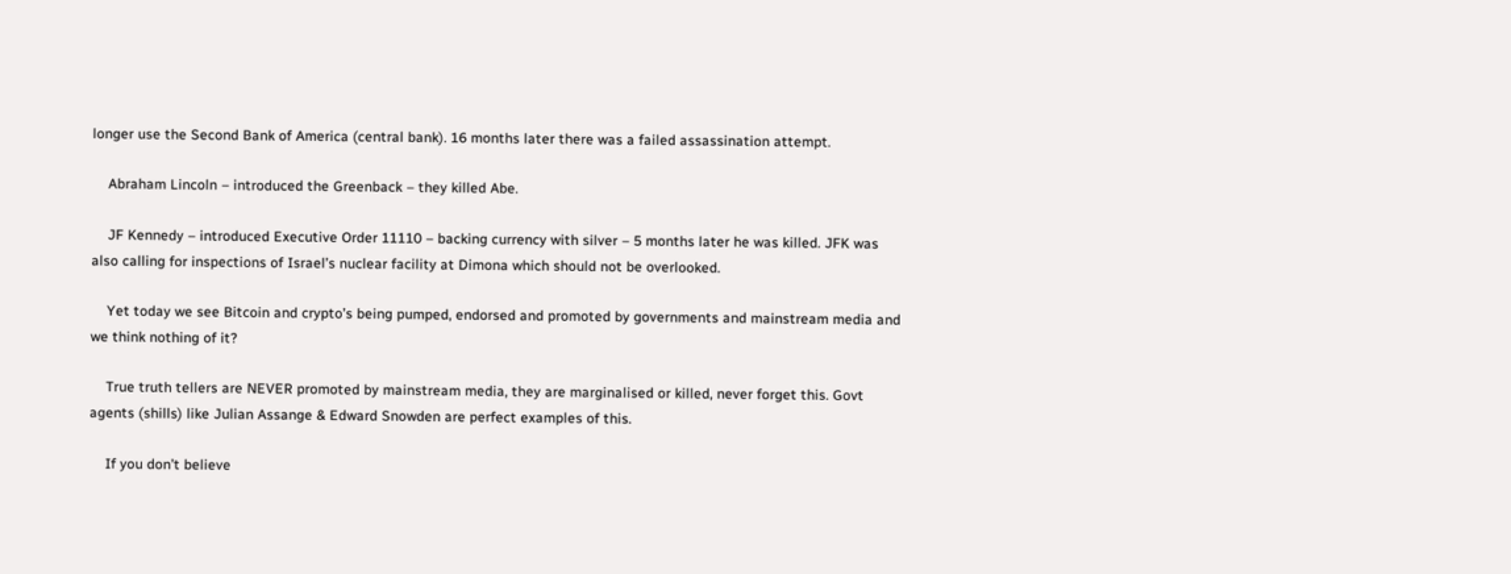longer use the Second Bank of America (central bank). 16 months later there was a failed assassination attempt.

    Abraham Lincoln – introduced the Greenback – they killed Abe.

    JF Kennedy – introduced Executive Order 11110 – backing currency with silver – 5 months later he was killed. JFK was also calling for inspections of Israel’s nuclear facility at Dimona which should not be overlooked.

    Yet today we see Bitcoin and crypto’s being pumped, endorsed and promoted by governments and mainstream media and we think nothing of it?

    True truth tellers are NEVER promoted by mainstream media, they are marginalised or killed, never forget this. Govt agents (shills) like Julian Assange & Edward Snowden are perfect examples of this.

    If you don’t believe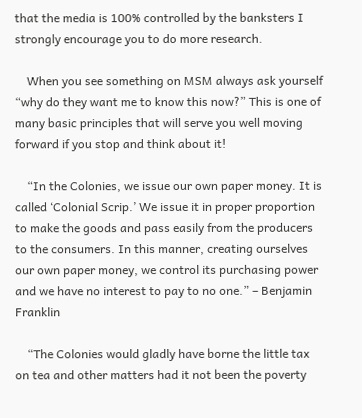that the media is 100% controlled by the banksters I strongly encourage you to do more research.

    When you see something on MSM always ask yourself “why do they want me to know this now?” This is one of many basic principles that will serve you well moving forward if you stop and think about it!

    “In the Colonies, we issue our own paper money. It is called ‘Colonial Scrip.’ We issue it in proper proportion to make the goods and pass easily from the producers to the consumers. In this manner, creating ourselves our own paper money, we control its purchasing power and we have no interest to pay to no one.” – Benjamin Franklin

    “The Colonies would gladly have borne the little tax on tea and other matters had it not been the poverty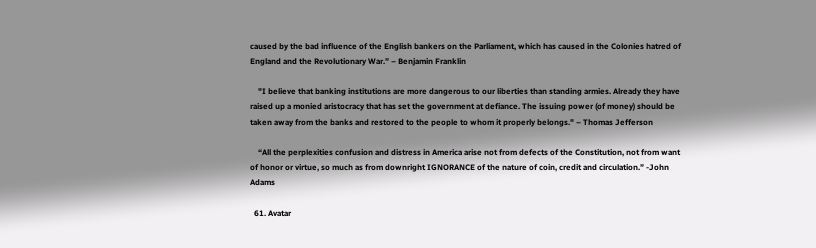caused by the bad influence of the English bankers on the Parliament, which has caused in the Colonies hatred of England and the Revolutionary War.” – Benjamin Franklin

    "I believe that banking institutions are more dangerous to our liberties than standing armies. Already they have raised up a monied aristocracy that has set the government at defiance. The issuing power (of money) should be taken away from the banks and restored to the people to whom it properly belongs." – Thomas Jefferson

    “All the perplexities confusion and distress in America arise not from defects of the Constitution, not from want of honor or virtue, so much as from downright IGNORANCE of the nature of coin, credit and circulation.” -John Adams

  61. Avatar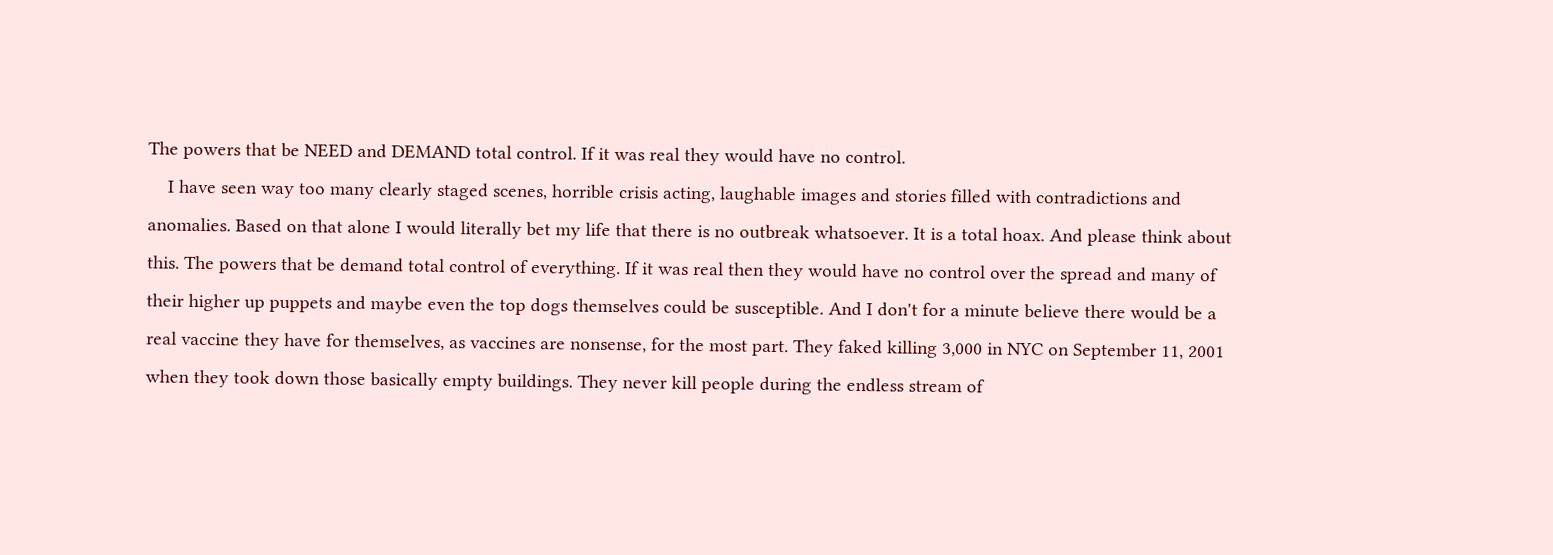The powers that be NEED and DEMAND total control. If it was real they would have no control.
    I have seen way too many clearly staged scenes, horrible crisis acting, laughable images and stories filled with contradictions and anomalies. Based on that alone I would literally bet my life that there is no outbreak whatsoever. It is a total hoax. And please think about this. The powers that be demand total control of everything. If it was real then they would have no control over the spread and many of their higher up puppets and maybe even the top dogs themselves could be susceptible. And I don't for a minute believe there would be a real vaccine they have for themselves, as vaccines are nonsense, for the most part. They faked killing 3,000 in NYC on September 11, 2001 when they took down those basically empty buildings. They never kill people during the endless stream of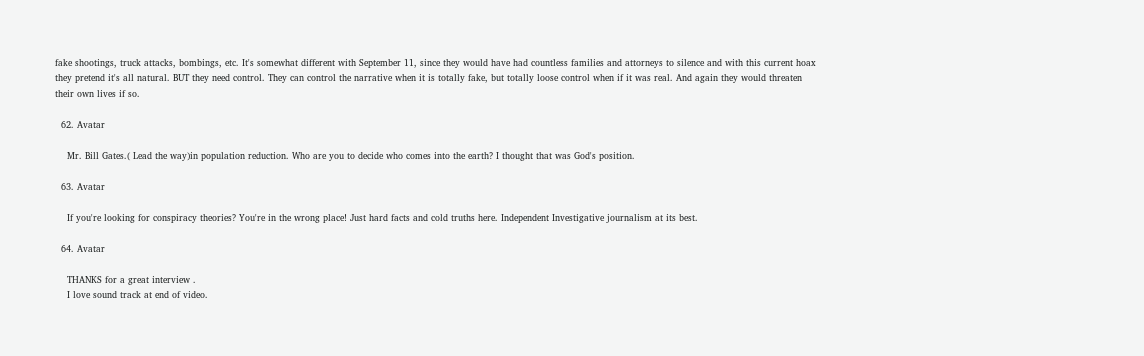fake shootings, truck attacks, bombings, etc. It's somewhat different with September 11, since they would have had countless families and attorneys to silence and with this current hoax they pretend it's all natural. BUT they need control. They can control the narrative when it is totally fake, but totally loose control when if it was real. And again they would threaten their own lives if so.

  62. Avatar

    Mr. Bill Gates.( Lead the way)in population reduction. Who are you to decide who comes into the earth? I thought that was God's position.

  63. Avatar

    If you're looking for conspiracy theories? You're in the wrong place! Just hard facts and cold truths here. Independent Investigative journalism at its best.

  64. Avatar

    THANKS for a great interview .
    I love sound track at end of video.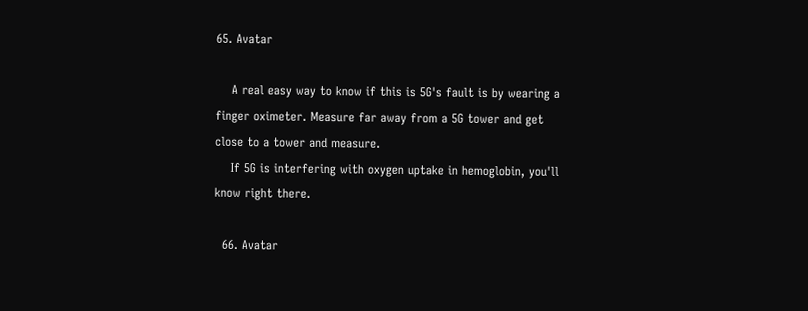65. Avatar

    A real easy way to know if this is 5G's fault is by wearing a finger oximeter. Measure far away from a 5G tower and get close to a tower and measure.
    If 5G is interfering with oxygen uptake in hemoglobin, you'll know right there.

  66. Avatar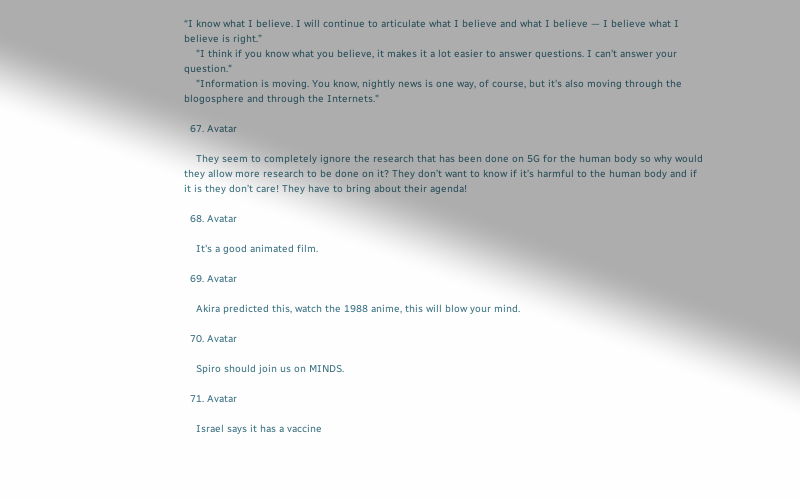“I know what I believe. I will continue to articulate what I believe and what I believe — I believe what I believe is right.”
    "I think if you know what you believe, it makes it a lot easier to answer questions. I can't answer your question."
    "Information is moving. You know, nightly news is one way, of course, but it's also moving through the blogosphere and through the Internets."

  67. Avatar

    They seem to completely ignore the research that has been done on 5G for the human body so why would they allow more research to be done on it? They don’t want to know if it’s harmful to the human body and if it is they don’t care! They have to bring about their agenda!

  68. Avatar

    It's a good animated film.

  69. Avatar

    Akira predicted this, watch the 1988 anime, this will blow your mind.

  70. Avatar

    Spiro should join us on MINDS.

  71. Avatar

    Israel says it has a vaccine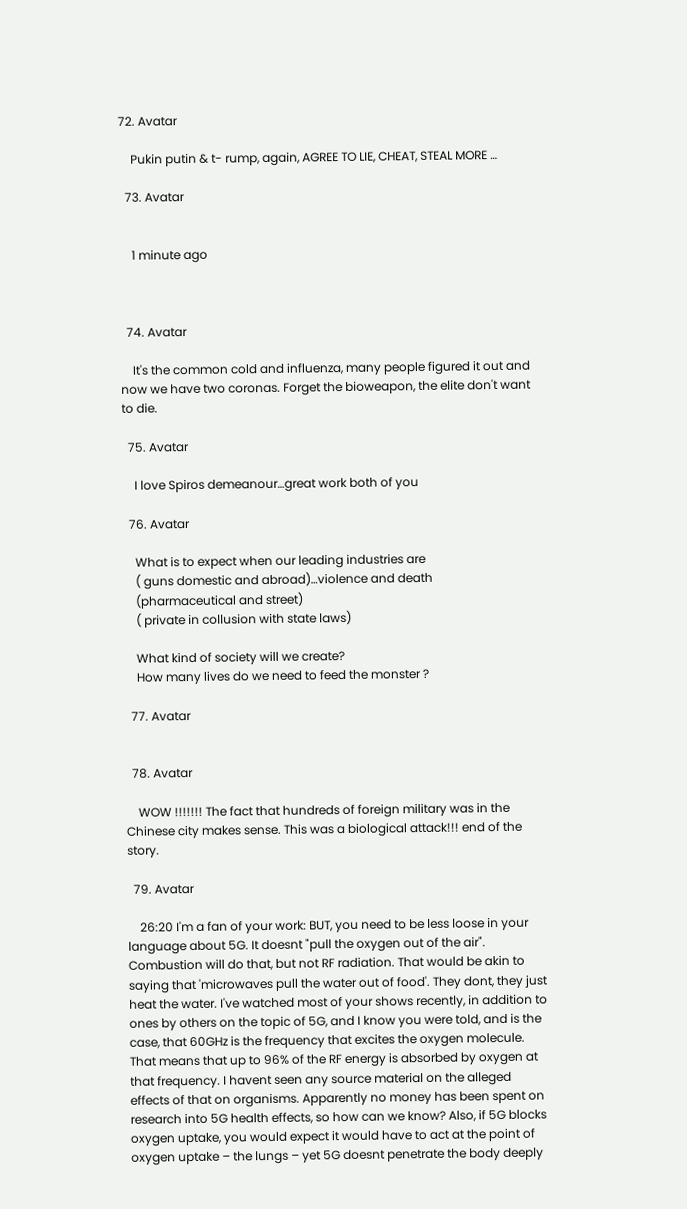72. Avatar

    Pukin putin & t- rump, again, AGREE TO LIE, CHEAT, STEAL MORE …

  73. Avatar


    1 minute ago



  74. Avatar

    It's the common cold and influenza, many people figured it out and now we have two coronas. Forget the bioweapon, the elite don't want to die.

  75. Avatar

    I love Spiros demeanour…great work both of you

  76. Avatar

    What is to expect when our leading industries are
    ( guns domestic and abroad)…violence and death
    (pharmaceutical and street)
    ( private in collusion with state laws)

    What kind of society will we create?
    How many lives do we need to feed the monster ?

  77. Avatar


  78. Avatar

    WOW !!!!!!! The fact that hundreds of foreign military was in the Chinese city makes sense. This was a biological attack!!! end of the story.

  79. Avatar

    26:20 I'm a fan of your work: BUT, you need to be less loose in your language about 5G. It doesnt "pull the oxygen out of the air". Combustion will do that, but not RF radiation. That would be akin to saying that 'microwaves pull the water out of food'. They dont, they just heat the water. I've watched most of your shows recently, in addition to ones by others on the topic of 5G, and I know you were told, and is the case, that 60GHz is the frequency that excites the oxygen molecule. That means that up to 96% of the RF energy is absorbed by oxygen at that frequency. I havent seen any source material on the alleged effects of that on organisms. Apparently no money has been spent on research into 5G health effects, so how can we know? Also, if 5G blocks oxygen uptake, you would expect it would have to act at the point of oxygen uptake – the lungs – yet 5G doesnt penetrate the body deeply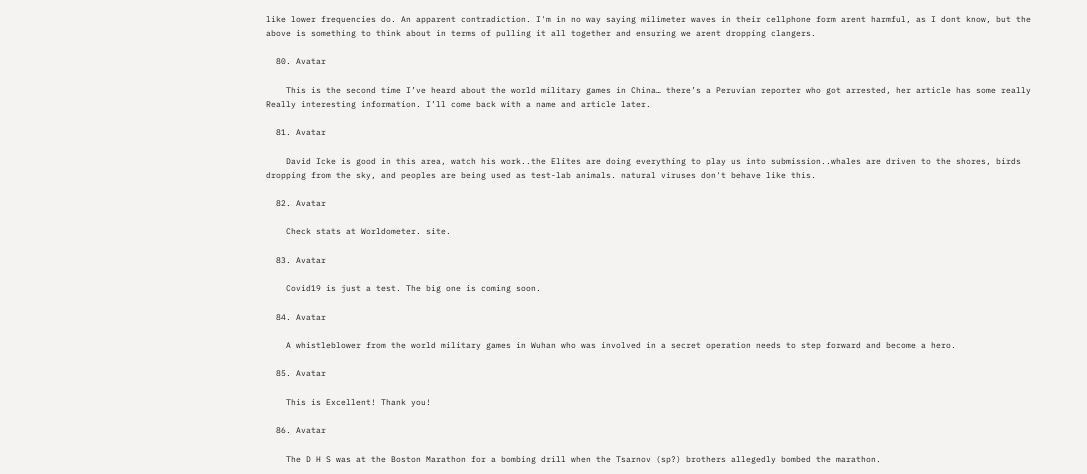like lower frequencies do. An apparent contradiction. I'm in no way saying milimeter waves in their cellphone form arent harmful, as I dont know, but the above is something to think about in terms of pulling it all together and ensuring we arent dropping clangers.

  80. Avatar

    This is the second time I’ve heard about the world military games in China… there’s a Peruvian reporter who got arrested, her article has some really Really interesting information. I’ll come back with a name and article later.

  81. Avatar

    David Icke is good in this area, watch his work..the Elites are doing everything to play us into submission..whales are driven to the shores, birds dropping from the sky, and peoples are being used as test-lab animals. natural viruses don't behave like this.

  82. Avatar

    Check stats at Worldometer. site.

  83. Avatar

    Covid19 is just a test. The big one is coming soon.

  84. Avatar

    A whistleblower from the world military games in Wuhan who was involved in a secret operation needs to step forward and become a hero.

  85. Avatar

    This is Excellent! Thank you!

  86. Avatar

    The D H S was at the Boston Marathon for a bombing drill when the Tsarnov (sp?) brothers allegedly bombed the marathon.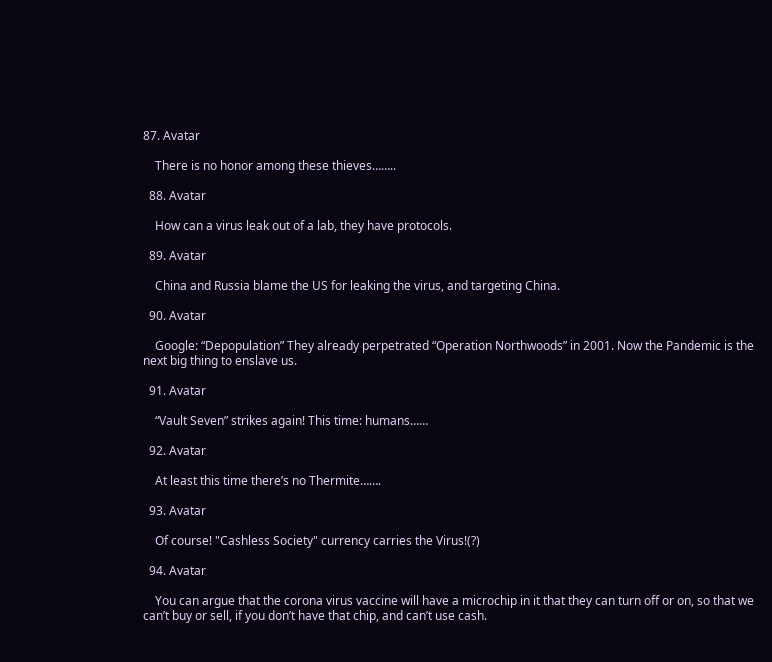87. Avatar

    There is no honor among these thieves……..

  88. Avatar

    How can a virus leak out of a lab, they have protocols.

  89. Avatar

    China and Russia blame the US for leaking the virus, and targeting China.

  90. Avatar

    Google: “Depopulation” They already perpetrated “Operation Northwoods” in 2001. Now the Pandemic is the next big thing to enslave us.

  91. Avatar

    “Vault Seven” strikes again! This time: humans……

  92. Avatar

    At least this time there’s no Thermite…….

  93. Avatar

    Of course! "Cashless Society" currency carries the Virus!(?)

  94. Avatar

    You can argue that the corona virus vaccine will have a microchip in it that they can turn off or on, so that we can’t buy or sell, if you don’t have that chip, and can’t use cash.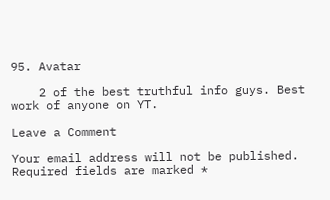95. Avatar

    2 of the best truthful info guys. Best work of anyone on YT.

Leave a Comment

Your email address will not be published. Required fields are marked *